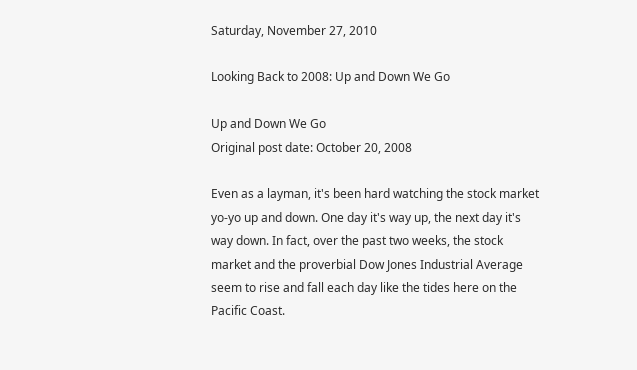Saturday, November 27, 2010

Looking Back to 2008: Up and Down We Go

Up and Down We Go
Original post date: October 20, 2008

Even as a layman, it's been hard watching the stock market yo-yo up and down. One day it's way up, the next day it's way down. In fact, over the past two weeks, the stock market and the proverbial Dow Jones Industrial Average seem to rise and fall each day like the tides here on the Pacific Coast.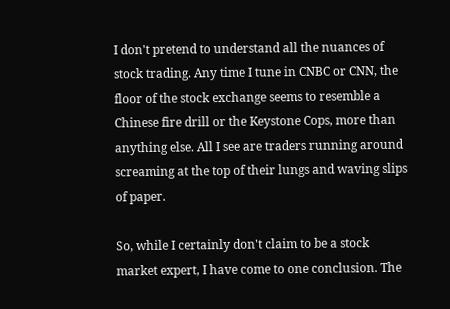I don't pretend to understand all the nuances of stock trading. Any time I tune in CNBC or CNN, the floor of the stock exchange seems to resemble a Chinese fire drill or the Keystone Cops, more than anything else. All I see are traders running around screaming at the top of their lungs and waving slips of paper.

So, while I certainly don't claim to be a stock market expert, I have come to one conclusion. The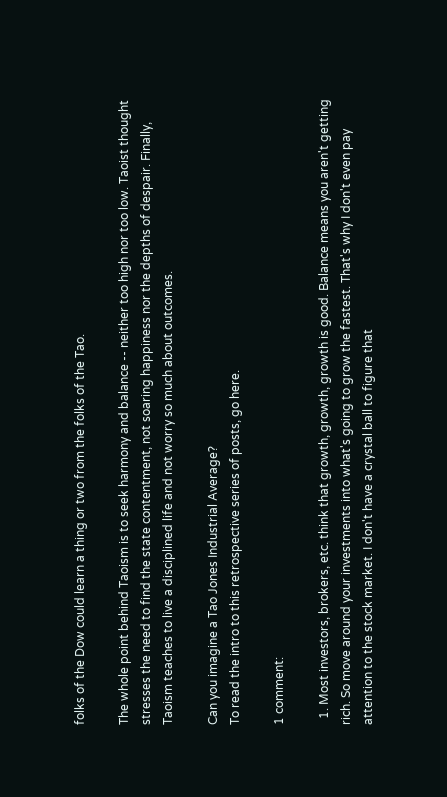folks of the Dow could learn a thing or two from the folks of the Tao.

The whole point behind Taoism is to seek harmony and balance -- neither too high nor too low. Taoist thought stresses the need to find the state contentment, not soaring happiness nor the depths of despair. Finally, Taoism teaches to live a disciplined life and not worry so much about outcomes.

Can you imagine a Tao Jones Industrial Average?
To read the intro to this retrospective series of posts, go here.

1 comment:

  1. Most investors, brokers, etc. think that growth, growth, growth is good. Balance means you aren't getting rich. So move around your investments into what's going to grow the fastest. That's why I don't even pay attention to the stock market. I don't have a crystal ball to figure that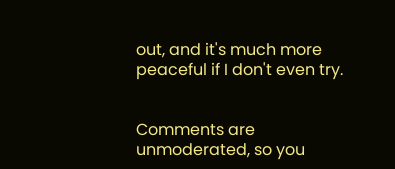out, and it's much more peaceful if I don't even try.


Comments are unmoderated, so you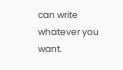can write whatever you want.